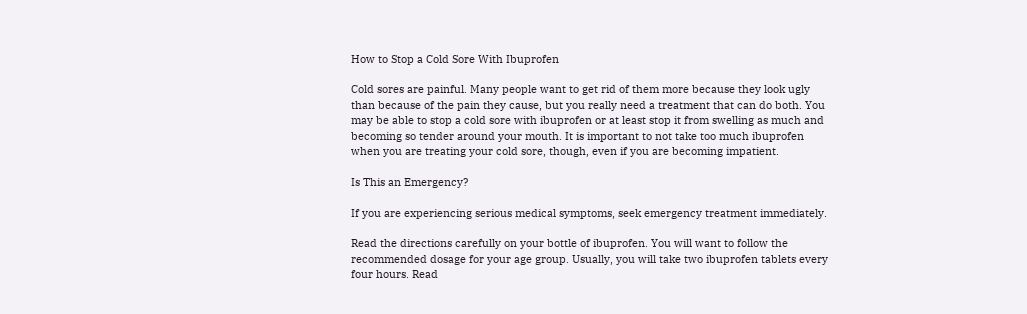How to Stop a Cold Sore With Ibuprofen

Cold sores are painful. Many people want to get rid of them more because they look ugly than because of the pain they cause, but you really need a treatment that can do both. You may be able to stop a cold sore with ibuprofen or at least stop it from swelling as much and becoming so tender around your mouth. It is important to not take too much ibuprofen when you are treating your cold sore, though, even if you are becoming impatient.

Is This an Emergency?

If you are experiencing serious medical symptoms, seek emergency treatment immediately.

Read the directions carefully on your bottle of ibuprofen. You will want to follow the recommended dosage for your age group. Usually, you will take two ibuprofen tablets every four hours. Read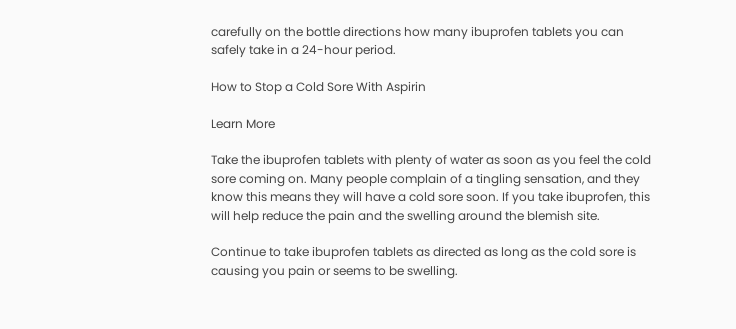carefully on the bottle directions how many ibuprofen tablets you can safely take in a 24-hour period.

How to Stop a Cold Sore With Aspirin

Learn More

Take the ibuprofen tablets with plenty of water as soon as you feel the cold sore coming on. Many people complain of a tingling sensation, and they know this means they will have a cold sore soon. If you take ibuprofen, this will help reduce the pain and the swelling around the blemish site.

Continue to take ibuprofen tablets as directed as long as the cold sore is causing you pain or seems to be swelling.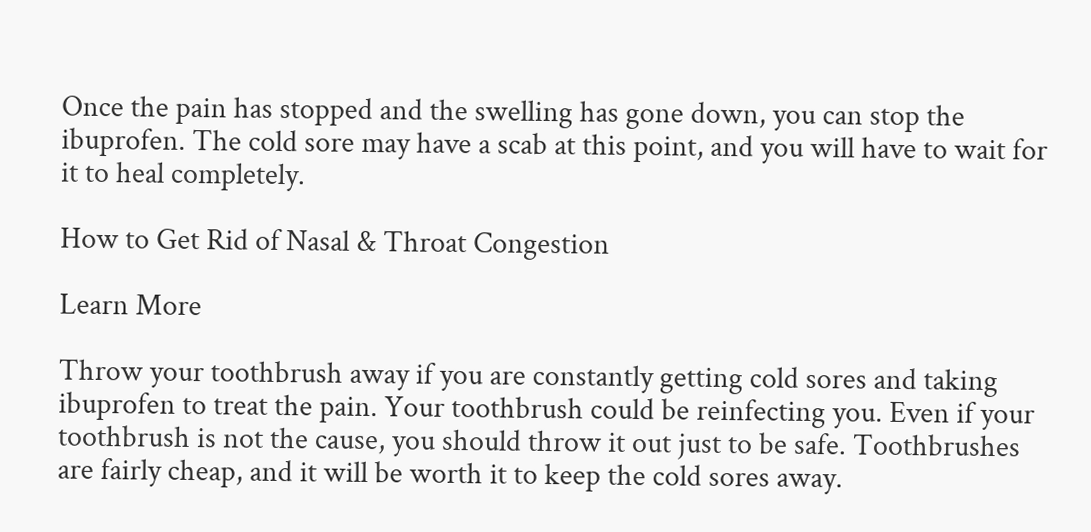Once the pain has stopped and the swelling has gone down, you can stop the ibuprofen. The cold sore may have a scab at this point, and you will have to wait for it to heal completely.

How to Get Rid of Nasal & Throat Congestion

Learn More

Throw your toothbrush away if you are constantly getting cold sores and taking ibuprofen to treat the pain. Your toothbrush could be reinfecting you. Even if your toothbrush is not the cause, you should throw it out just to be safe. Toothbrushes are fairly cheap, and it will be worth it to keep the cold sores away.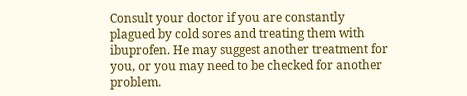Consult your doctor if you are constantly plagued by cold sores and treating them with ibuprofen. He may suggest another treatment for you, or you may need to be checked for another problem.